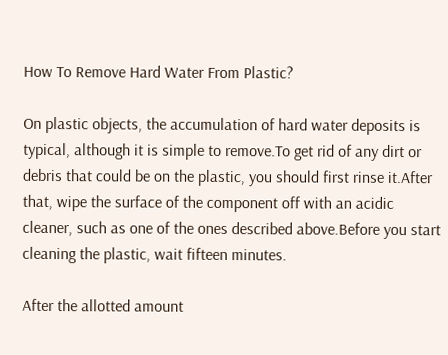How To Remove Hard Water From Plastic?

On plastic objects, the accumulation of hard water deposits is typical, although it is simple to remove.To get rid of any dirt or debris that could be on the plastic, you should first rinse it.After that, wipe the surface of the component off with an acidic cleaner, such as one of the ones described above.Before you start cleaning the plastic, wait fifteen minutes.

After the allotted amount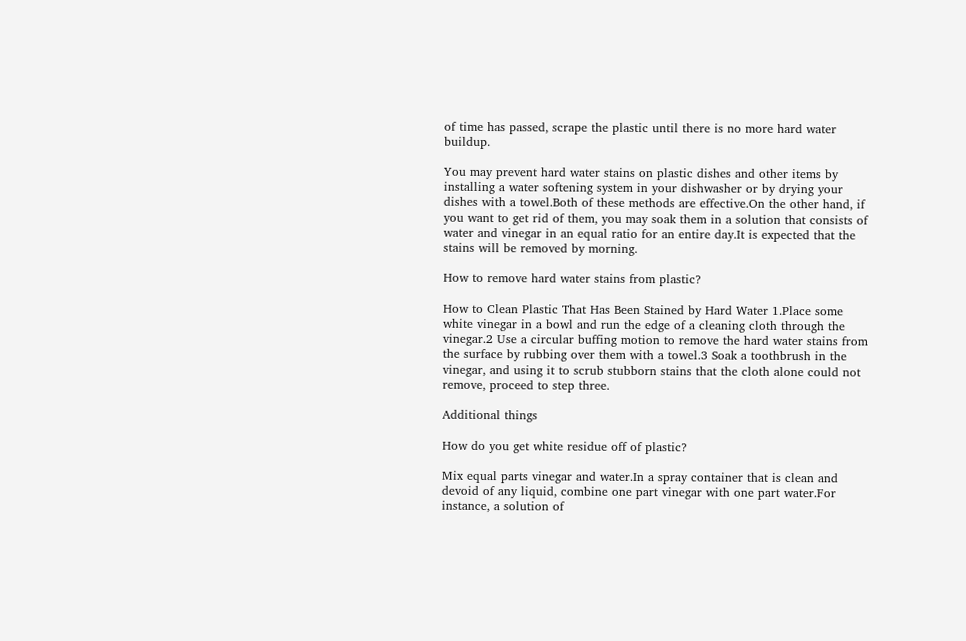of time has passed, scrape the plastic until there is no more hard water buildup.

You may prevent hard water stains on plastic dishes and other items by installing a water softening system in your dishwasher or by drying your dishes with a towel.Both of these methods are effective.On the other hand, if you want to get rid of them, you may soak them in a solution that consists of water and vinegar in an equal ratio for an entire day.It is expected that the stains will be removed by morning.

How to remove hard water stains from plastic?

How to Clean Plastic That Has Been Stained by Hard Water 1.Place some white vinegar in a bowl and run the edge of a cleaning cloth through the vinegar.2 Use a circular buffing motion to remove the hard water stains from the surface by rubbing over them with a towel.3 Soak a toothbrush in the vinegar, and using it to scrub stubborn stains that the cloth alone could not remove, proceed to step three.

Additional things

How do you get white residue off of plastic?

Mix equal parts vinegar and water.In a spray container that is clean and devoid of any liquid, combine one part vinegar with one part water.For instance, a solution of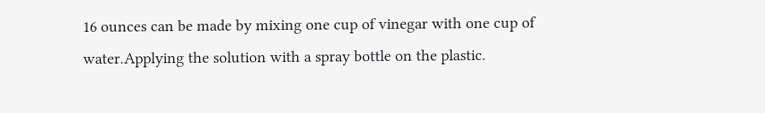16 ounces can be made by mixing one cup of vinegar with one cup of water.Applying the solution with a spray bottle on the plastic.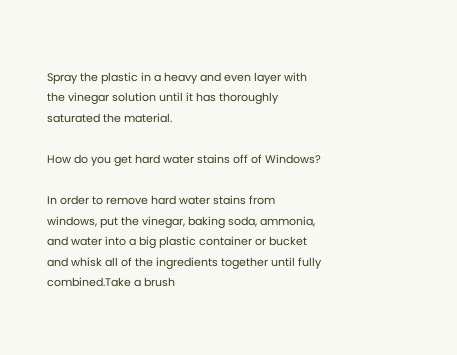Spray the plastic in a heavy and even layer with the vinegar solution until it has thoroughly saturated the material.

How do you get hard water stains off of Windows?

In order to remove hard water stains from windows, put the vinegar, baking soda, ammonia, and water into a big plastic container or bucket and whisk all of the ingredients together until fully combined.Take a brush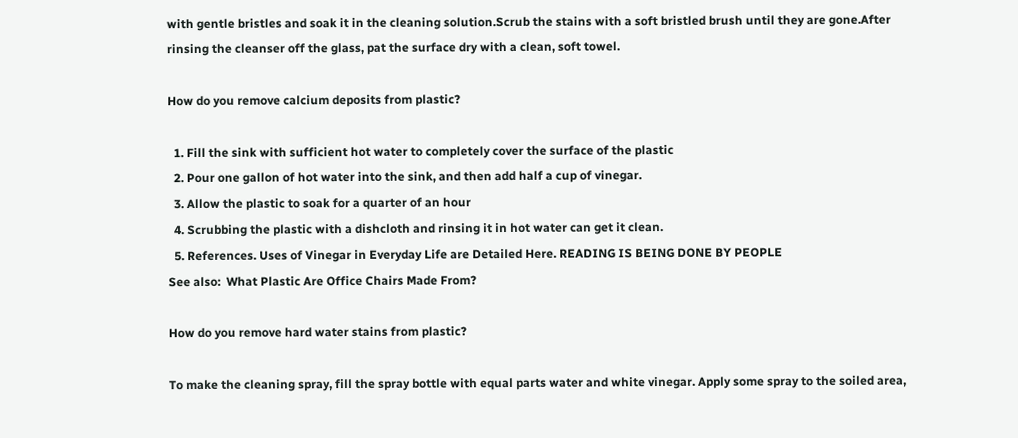with gentle bristles and soak it in the cleaning solution.Scrub the stains with a soft bristled brush until they are gone.After rinsing the cleanser off the glass, pat the surface dry with a clean, soft towel.

How do you remove calcium deposits from plastic?

  1. Fill the sink with sufficient hot water to completely cover the surface of the plastic
  2. Pour one gallon of hot water into the sink, and then add half a cup of vinegar.
  3. Allow the plastic to soak for a quarter of an hour
  4. Scrubbing the plastic with a dishcloth and rinsing it in hot water can get it clean.
  5. References. Uses of Vinegar in Everyday Life are Detailed Here. READING IS BEING DONE BY PEOPLE
See also:  What Plastic Are Office Chairs Made From?

How do you remove hard water stains from plastic?

To make the cleaning spray, fill the spray bottle with equal parts water and white vinegar. Apply some spray to the soiled area,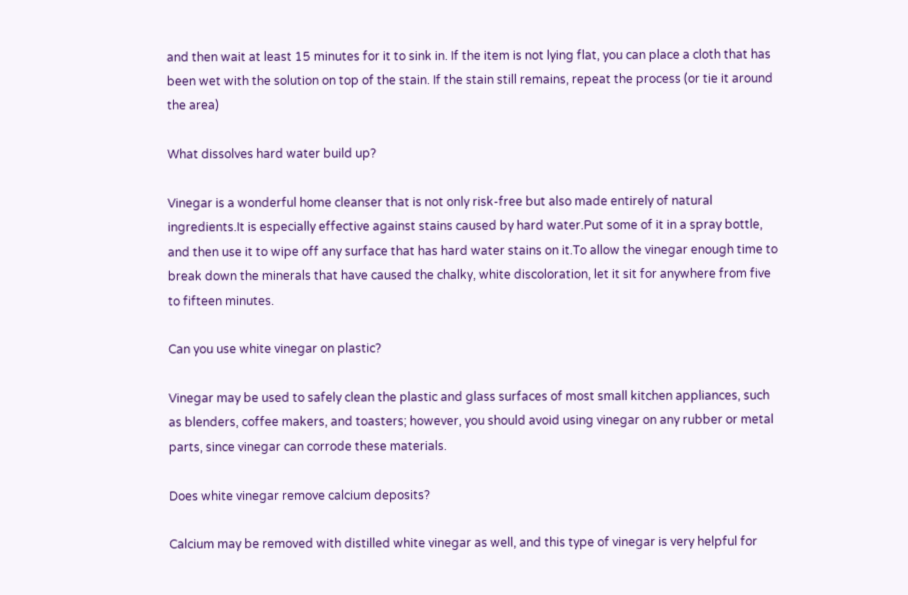and then wait at least 15 minutes for it to sink in. If the item is not lying flat, you can place a cloth that has been wet with the solution on top of the stain. If the stain still remains, repeat the process (or tie it around the area)

What dissolves hard water build up?

Vinegar is a wonderful home cleanser that is not only risk-free but also made entirely of natural ingredients.It is especially effective against stains caused by hard water.Put some of it in a spray bottle, and then use it to wipe off any surface that has hard water stains on it.To allow the vinegar enough time to break down the minerals that have caused the chalky, white discoloration, let it sit for anywhere from five to fifteen minutes.

Can you use white vinegar on plastic?

Vinegar may be used to safely clean the plastic and glass surfaces of most small kitchen appliances, such as blenders, coffee makers, and toasters; however, you should avoid using vinegar on any rubber or metal parts, since vinegar can corrode these materials.

Does white vinegar remove calcium deposits?

Calcium may be removed with distilled white vinegar as well, and this type of vinegar is very helpful for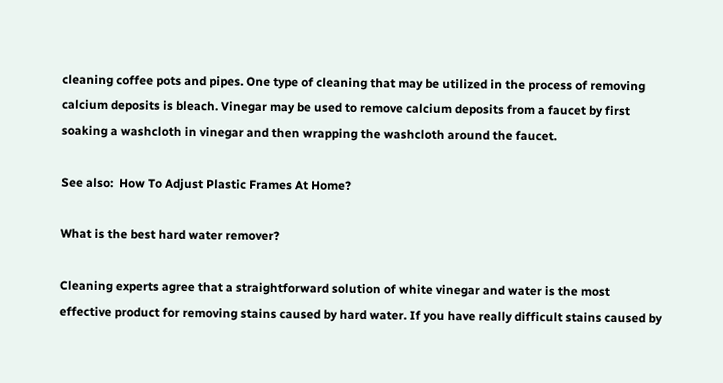cleaning coffee pots and pipes. One type of cleaning that may be utilized in the process of removing calcium deposits is bleach. Vinegar may be used to remove calcium deposits from a faucet by first soaking a washcloth in vinegar and then wrapping the washcloth around the faucet.

See also:  How To Adjust Plastic Frames At Home?

What is the best hard water remover?

Cleaning experts agree that a straightforward solution of white vinegar and water is the most effective product for removing stains caused by hard water. If you have really difficult stains caused by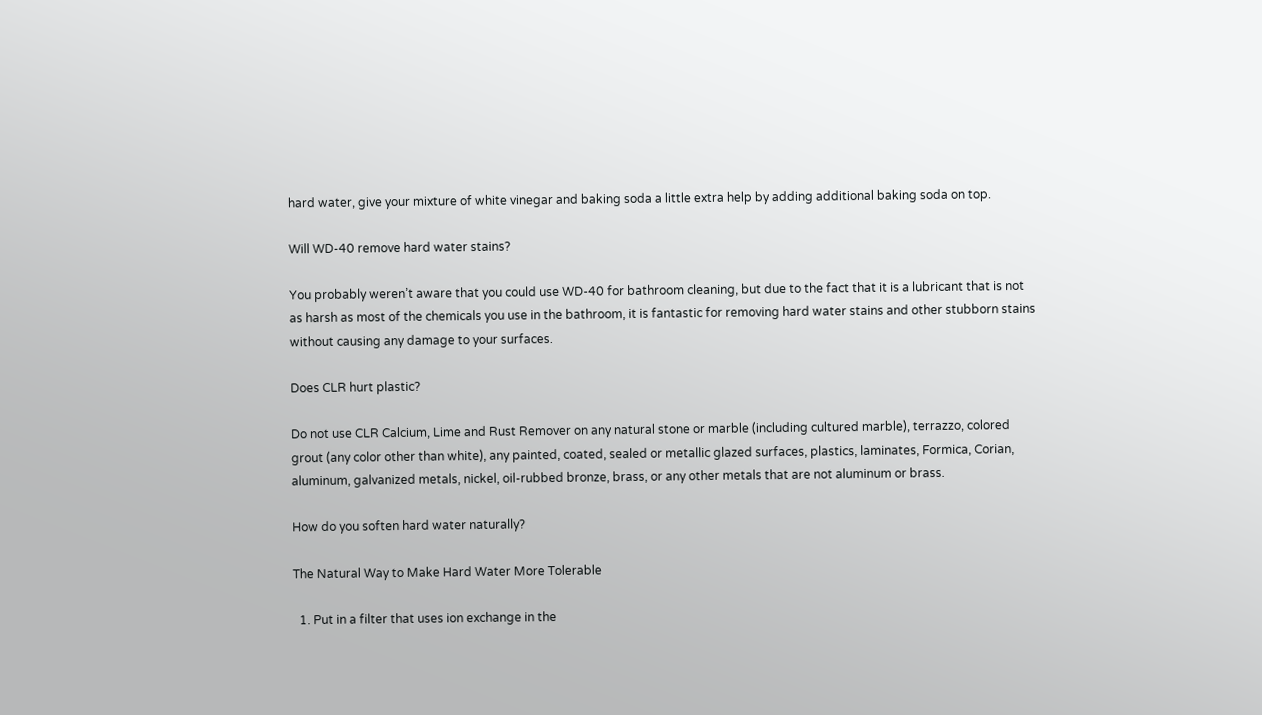hard water, give your mixture of white vinegar and baking soda a little extra help by adding additional baking soda on top.

Will WD-40 remove hard water stains?

You probably weren’t aware that you could use WD-40 for bathroom cleaning, but due to the fact that it is a lubricant that is not as harsh as most of the chemicals you use in the bathroom, it is fantastic for removing hard water stains and other stubborn stains without causing any damage to your surfaces.

Does CLR hurt plastic?

Do not use CLR Calcium, Lime and Rust Remover on any natural stone or marble (including cultured marble), terrazzo, colored grout (any color other than white), any painted, coated, sealed or metallic glazed surfaces, plastics, laminates, Formica, Corian, aluminum, galvanized metals, nickel, oil-rubbed bronze, brass, or any other metals that are not aluminum or brass.

How do you soften hard water naturally?

The Natural Way to Make Hard Water More Tolerable

  1. Put in a filter that uses ion exchange in the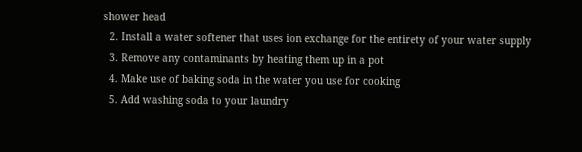shower head
  2. Install a water softener that uses ion exchange for the entirety of your water supply
  3. Remove any contaminants by heating them up in a pot
  4. Make use of baking soda in the water you use for cooking
  5. Add washing soda to your laundry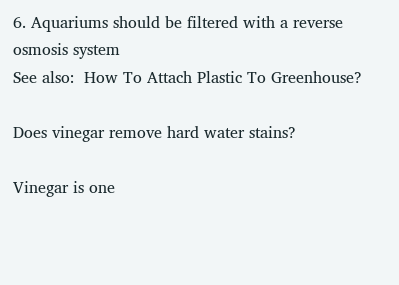6. Aquariums should be filtered with a reverse osmosis system
See also:  How To Attach Plastic To Greenhouse?

Does vinegar remove hard water stains?

Vinegar is one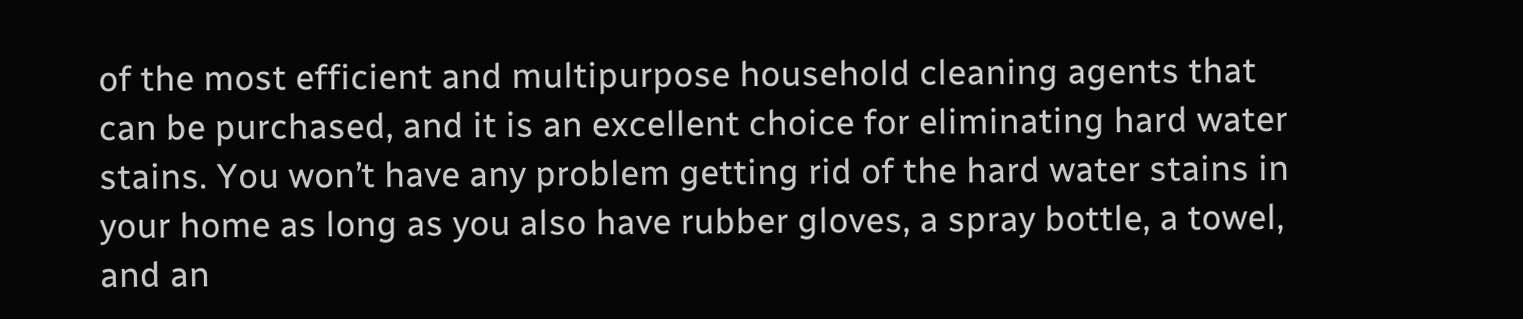of the most efficient and multipurpose household cleaning agents that can be purchased, and it is an excellent choice for eliminating hard water stains. You won’t have any problem getting rid of the hard water stains in your home as long as you also have rubber gloves, a spray bottle, a towel, and an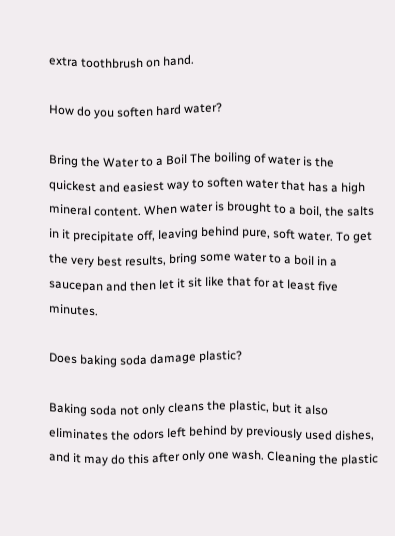extra toothbrush on hand.

How do you soften hard water?

Bring the Water to a Boil The boiling of water is the quickest and easiest way to soften water that has a high mineral content. When water is brought to a boil, the salts in it precipitate off, leaving behind pure, soft water. To get the very best results, bring some water to a boil in a saucepan and then let it sit like that for at least five minutes.

Does baking soda damage plastic?

Baking soda not only cleans the plastic, but it also eliminates the odors left behind by previously used dishes, and it may do this after only one wash. Cleaning the plastic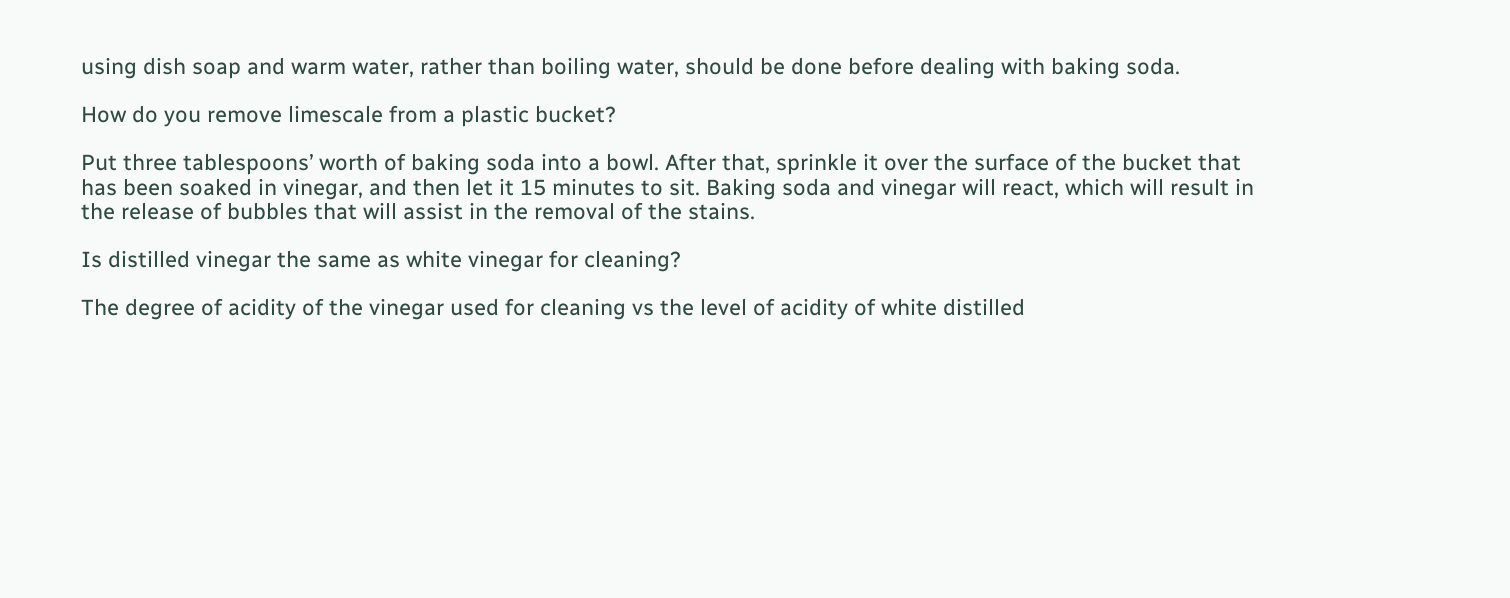using dish soap and warm water, rather than boiling water, should be done before dealing with baking soda.

How do you remove limescale from a plastic bucket?

Put three tablespoons’ worth of baking soda into a bowl. After that, sprinkle it over the surface of the bucket that has been soaked in vinegar, and then let it 15 minutes to sit. Baking soda and vinegar will react, which will result in the release of bubbles that will assist in the removal of the stains.

Is distilled vinegar the same as white vinegar for cleaning?

The degree of acidity of the vinegar used for cleaning vs the level of acidity of white distilled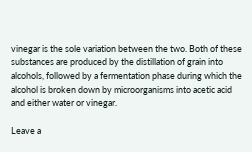vinegar is the sole variation between the two. Both of these substances are produced by the distillation of grain into alcohols, followed by a fermentation phase during which the alcohol is broken down by microorganisms into acetic acid and either water or vinegar.

Leave a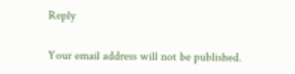Reply

Your email address will not be published.